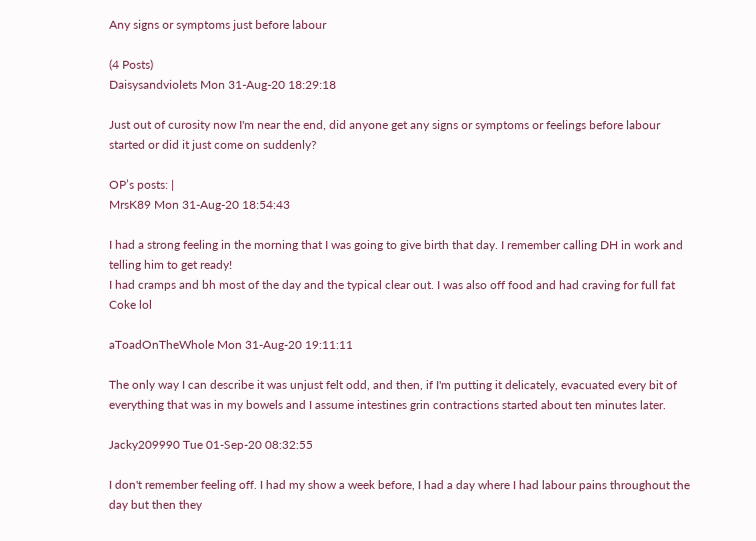Any signs or symptoms just before labour

(4 Posts)
Daisysandviolets Mon 31-Aug-20 18:29:18

Just out of curosity now I'm near the end, did anyone get any signs or symptoms or feelings before labour started or did it just come on suddenly?

OP’s posts: |
MrsK89 Mon 31-Aug-20 18:54:43

I had a strong feeling in the morning that I was going to give birth that day. I remember calling DH in work and telling him to get ready!
I had cramps and bh most of the day and the typical clear out. I was also off food and had craving for full fat Coke lol

aToadOnTheWhole Mon 31-Aug-20 19:11:11

The only way I can describe it was unjust felt odd, and then, if I'm putting it delicately, evacuated every bit of everything that was in my bowels and I assume intestines grin contractions started about ten minutes later.

Jacky209990 Tue 01-Sep-20 08:32:55

I don't remember feeling off. I had my show a week before, I had a day where I had labour pains throughout the day but then they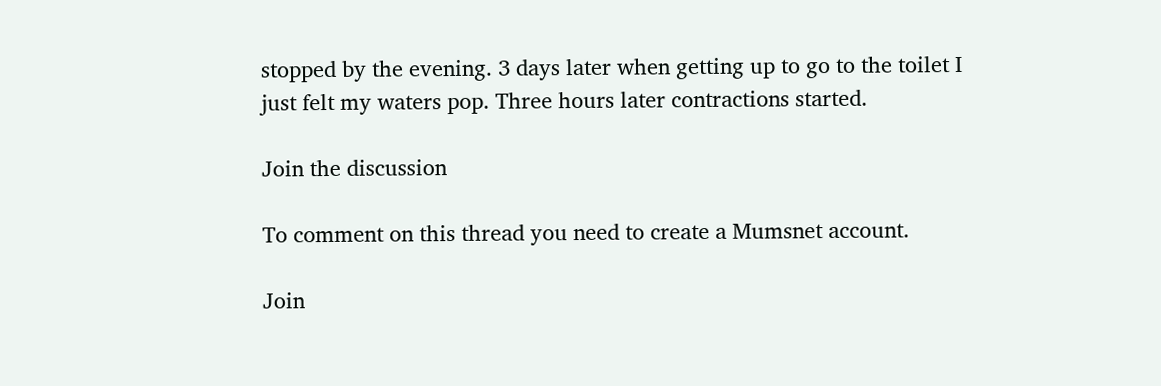stopped by the evening. 3 days later when getting up to go to the toilet I just felt my waters pop. Three hours later contractions started.

Join the discussion

To comment on this thread you need to create a Mumsnet account.

Join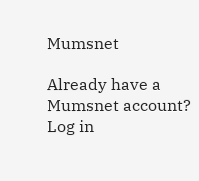Mumsnet

Already have a Mumsnet account? Log in